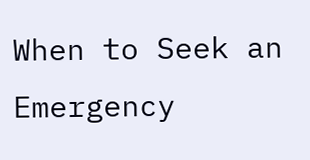When to Seek an Emergency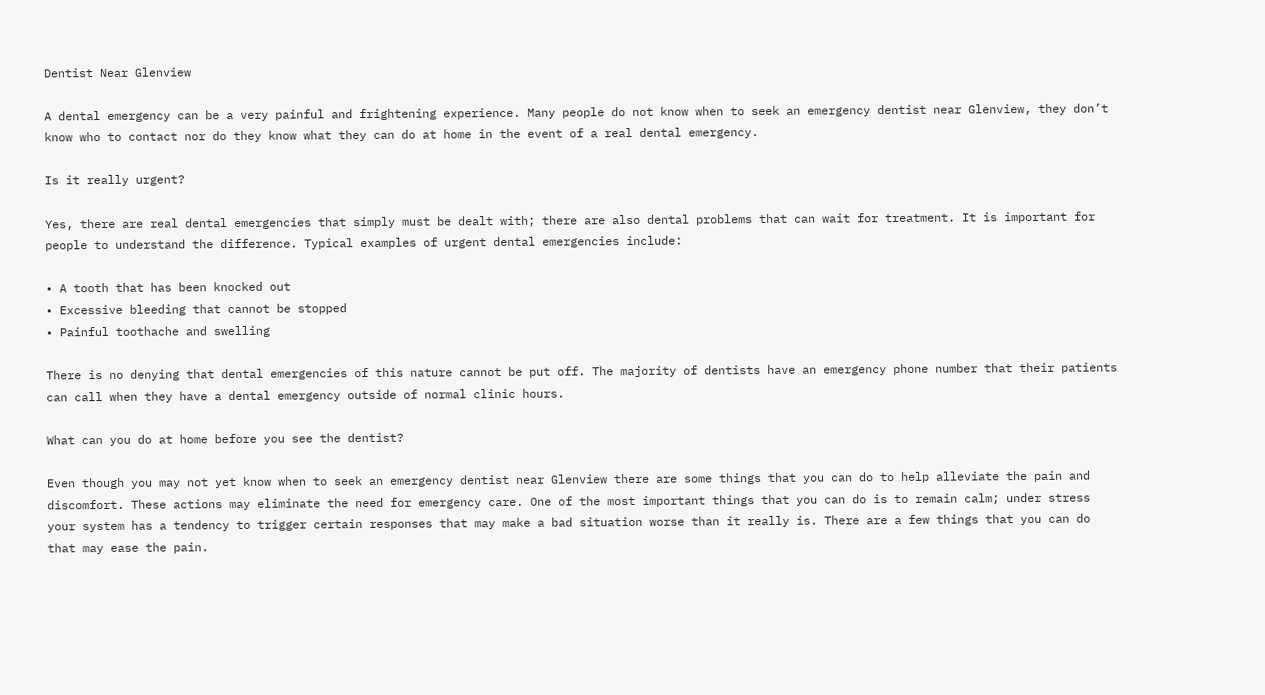Dentist Near Glenview

A dental emergency can be a very painful and frightening experience. Many people do not know when to seek an emergency dentist near Glenview, they don’t know who to contact nor do they know what they can do at home in the event of a real dental emergency.

Is it really urgent?

Yes, there are real dental emergencies that simply must be dealt with; there are also dental problems that can wait for treatment. It is important for people to understand the difference. Typical examples of urgent dental emergencies include:

• A tooth that has been knocked out
• Excessive bleeding that cannot be stopped
• Painful toothache and swelling

There is no denying that dental emergencies of this nature cannot be put off. The majority of dentists have an emergency phone number that their patients can call when they have a dental emergency outside of normal clinic hours.

What can you do at home before you see the dentist?

Even though you may not yet know when to seek an emergency dentist near Glenview there are some things that you can do to help alleviate the pain and discomfort. These actions may eliminate the need for emergency care. One of the most important things that you can do is to remain calm; under stress your system has a tendency to trigger certain responses that may make a bad situation worse than it really is. There are a few things that you can do that may ease the pain.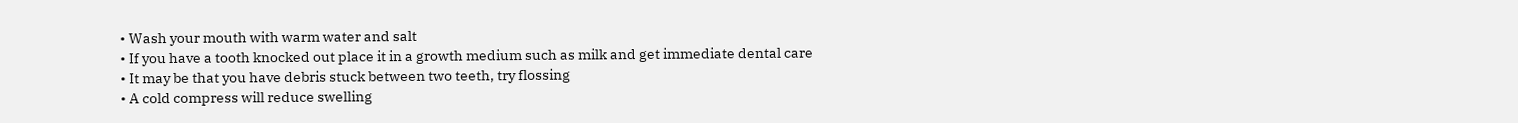• Wash your mouth with warm water and salt
• If you have a tooth knocked out place it in a growth medium such as milk and get immediate dental care
• It may be that you have debris stuck between two teeth, try flossing
• A cold compress will reduce swelling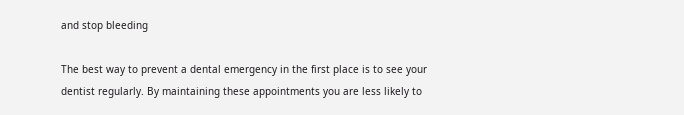and stop bleeding

The best way to prevent a dental emergency in the first place is to see your dentist regularly. By maintaining these appointments you are less likely to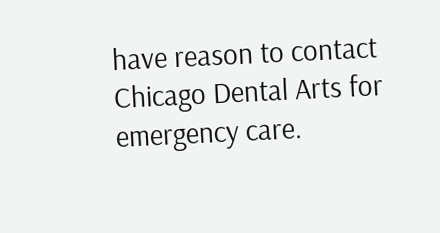have reason to contact Chicago Dental Arts for emergency care.